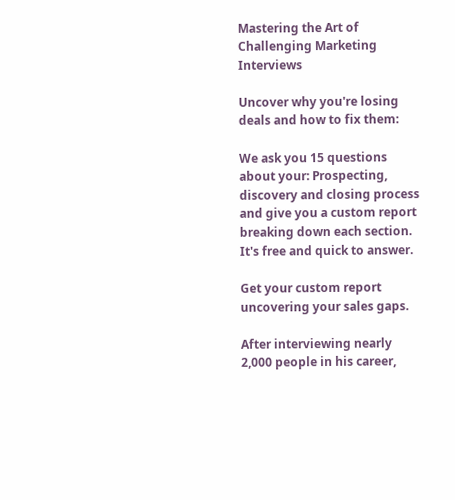Mastering the Art of Challenging Marketing Interviews

Uncover why you're losing deals and how to fix them:

We ask you 15 questions about your: Prospecting, discovery and closing process and give you a custom report breaking down each section. It's free and quick to answer.

Get your custom report uncovering your sales gaps.

After interviewing nearly 2,000 people in his career,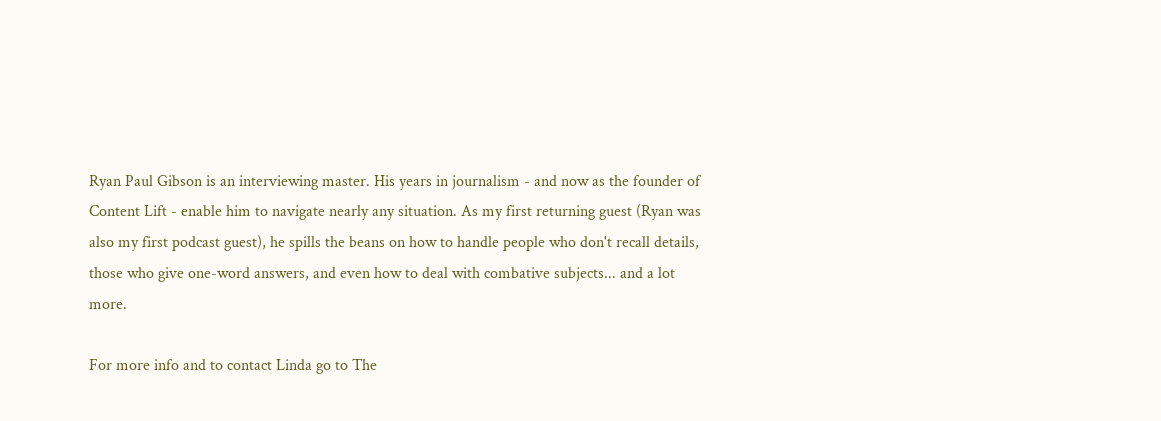Ryan Paul Gibson is an interviewing master. His years in journalism - and now as the founder of Content Lift - enable him to navigate nearly any situation. As my first returning guest (Ryan was also my first podcast guest), he spills the beans on how to handle people who don't recall details, those who give one-word answers, and even how to deal with combative subjects... and a lot more.

For more info and to contact Linda go to The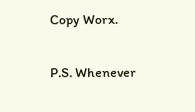Copy Worx.

P.S. Whenever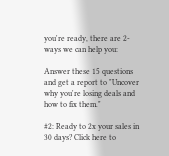you're ready, there are 2-ways we can help you:

Answer these 15 questions and get a report to "Uncover why you're losing deals and how to fix them."

#2: Ready to 2x your sales in 30 days? Click here to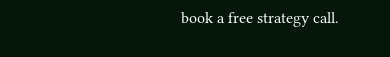book a free strategy call.